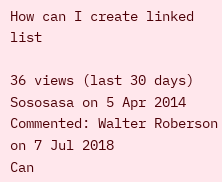How can I create linked list

36 views (last 30 days)
Sososasa on 5 Apr 2014
Commented: Walter Roberson on 7 Jul 2018
Can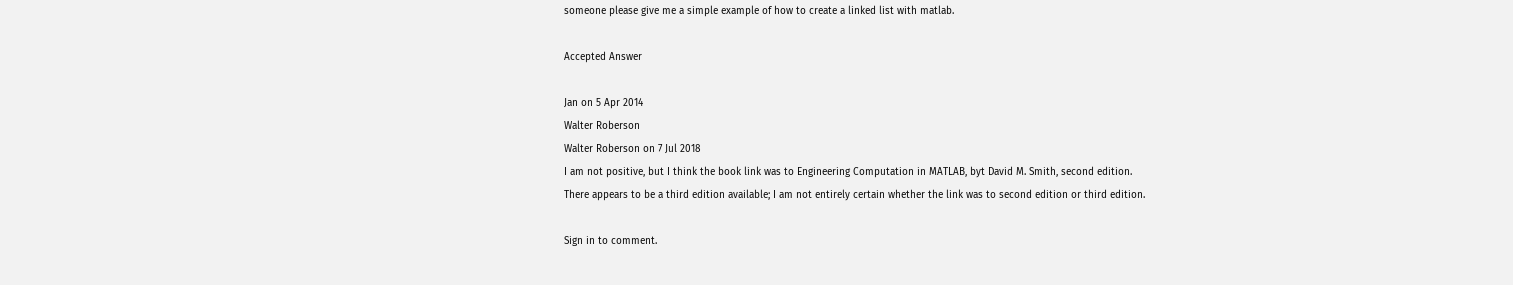someone please give me a simple example of how to create a linked list with matlab.

Accepted Answer

Jan on 5 Apr 2014
Walter Roberson
Walter Roberson on 7 Jul 2018
I am not positive, but I think the book link was to Engineering Computation in MATLAB, byt David M. Smith, second edition.
There appears to be a third edition available; I am not entirely certain whether the link was to second edition or third edition.

Sign in to comment.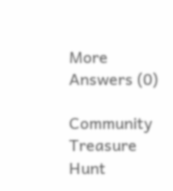More Answers (0)

Community Treasure Hunt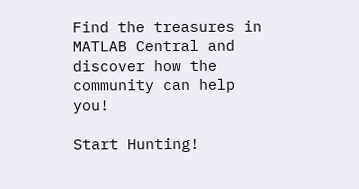Find the treasures in MATLAB Central and discover how the community can help you!

Start Hunting!